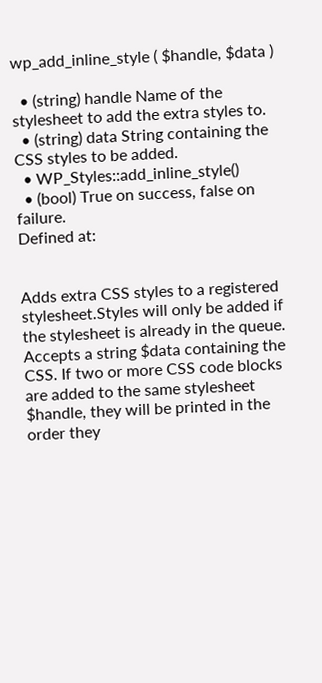wp_add_inline_style ( $handle, $data )

  • (string) handle Name of the stylesheet to add the extra styles to.
  • (string) data String containing the CSS styles to be added.
  • WP_Styles::add_inline_style()
  • (bool) True on success, false on failure.
Defined at:


Adds extra CSS styles to a registered stylesheet.Styles will only be added if the stylesheet is already in the queue. Accepts a string $data containing the CSS. If two or more CSS code blocks are added to the same stylesheet $handle, they will be printed in the order they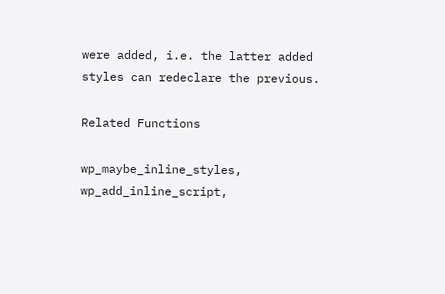were added, i.e. the latter added styles can redeclare the previous.

Related Functions

wp_maybe_inline_styles, wp_add_inline_script,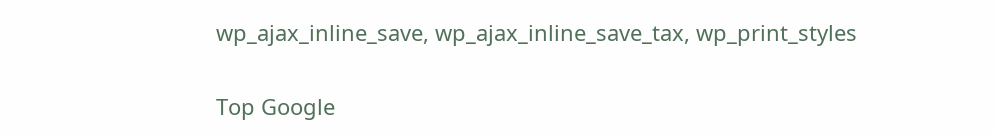wp_ajax_inline_save, wp_ajax_inline_save_tax, wp_print_styles

Top Google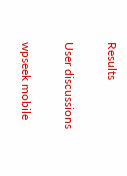Results

User discussions

wpseek mobile